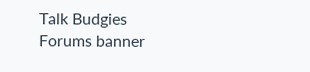Talk Budgies Forums banner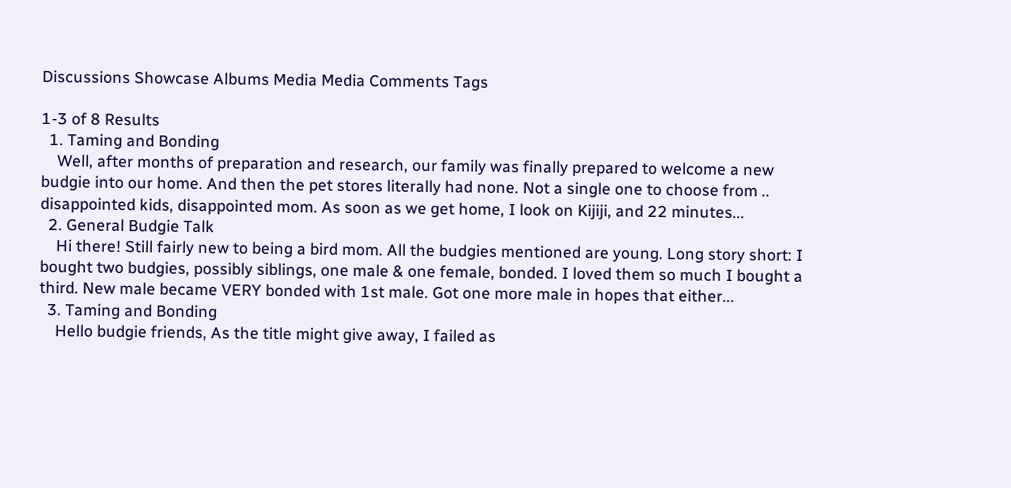Discussions Showcase Albums Media Media Comments Tags

1-3 of 8 Results
  1. Taming and Bonding
    Well, after months of preparation and research, our family was finally prepared to welcome a new budgie into our home. And then the pet stores literally had none. Not a single one to choose from .. disappointed kids, disappointed mom. As soon as we get home, I look on Kijiji, and 22 minutes...
  2. General Budgie Talk
    Hi there! Still fairly new to being a bird mom. All the budgies mentioned are young. Long story short: I bought two budgies, possibly siblings, one male & one female, bonded. I loved them so much I bought a third. New male became VERY bonded with 1st male. Got one more male in hopes that either...
  3. Taming and Bonding
    Hello budgie friends, As the title might give away, I failed as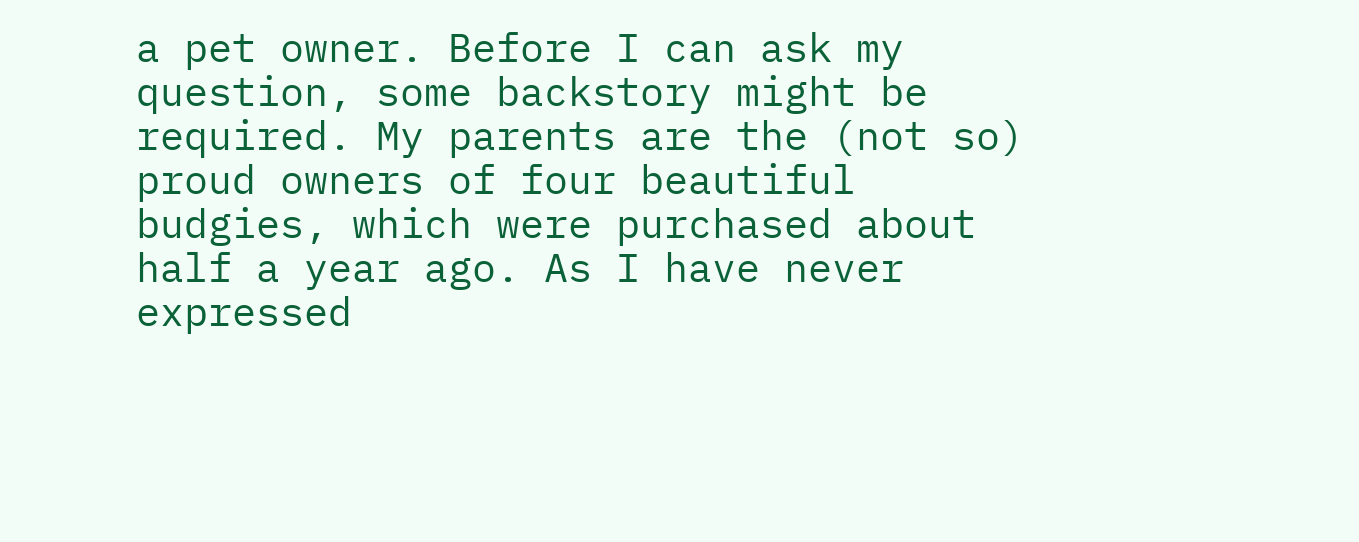a pet owner. Before I can ask my question, some backstory might be required. My parents are the (not so) proud owners of four beautiful budgies, which were purchased about half a year ago. As I have never expressed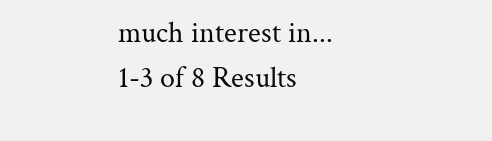much interest in...
1-3 of 8 Results